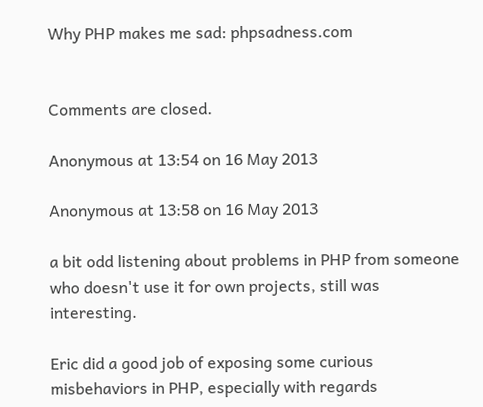Why PHP makes me sad: phpsadness.com


Comments are closed.

Anonymous at 13:54 on 16 May 2013

Anonymous at 13:58 on 16 May 2013

a bit odd listening about problems in PHP from someone who doesn't use it for own projects, still was interesting.

Eric did a good job of exposing some curious misbehaviors in PHP, especially with regards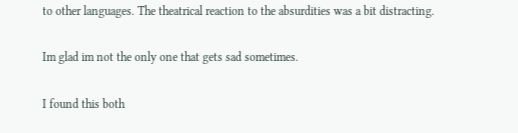to other languages. The theatrical reaction to the absurdities was a bit distracting.

Im glad im not the only one that gets sad sometimes.

I found this both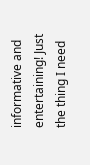informative and entertaining! Just the thing I need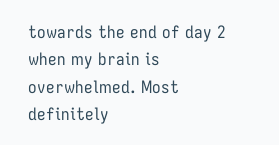towards the end of day 2 when my brain is overwhelmed. Most definitely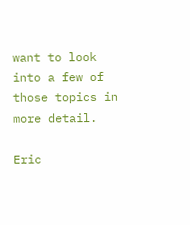want to look into a few of those topics in more detail.

Eric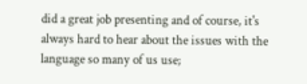did a great job presenting and of course, it's always hard to hear about the issues with the language so many of us use;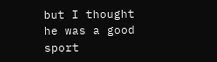but I thought he was a good sport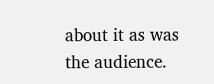about it as was the audience.